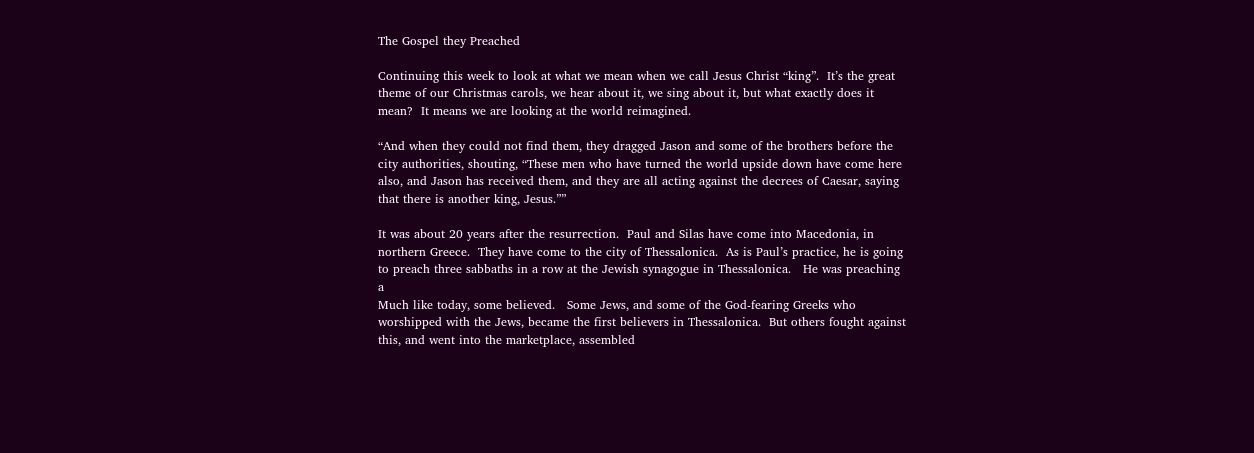The Gospel they Preached

Continuing this week to look at what we mean when we call Jesus Christ “king”.  It’s the great theme of our Christmas carols, we hear about it, we sing about it, but what exactly does it mean?  It means we are looking at the world reimagined.

“And when they could not find them, they dragged Jason and some of the brothers before the city authorities, shouting, “These men who have turned the world upside down have come here also, and Jason has received them, and they are all acting against the decrees of Caesar, saying that there is another king, Jesus.””

It was about 20 years after the resurrection.  Paul and Silas have come into Macedonia, in northern Greece.  They have come to the city of Thessalonica.  As is Paul’s practice, he is going to preach three sabbaths in a row at the Jewish synagogue in Thessalonica.   He was preaching a
Much like today, some believed.   Some Jews, and some of the God-fearing Greeks who worshipped with the Jews, became the first believers in Thessalonica.  But others fought against this, and went into the marketplace, assembled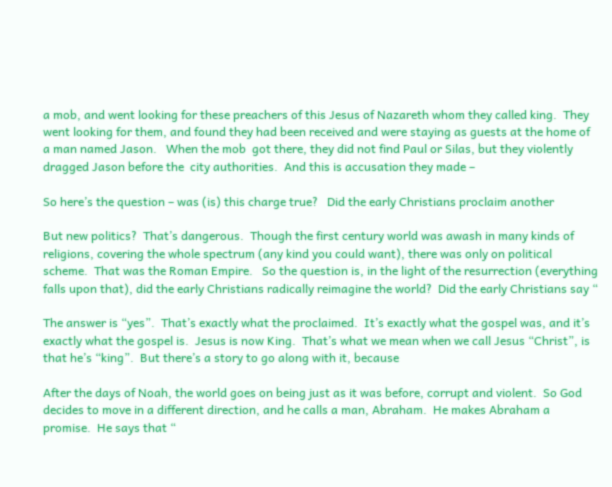a mob, and went looking for these preachers of this Jesus of Nazareth whom they called king.  They went looking for them, and found they had been received and were staying as guests at the home of a man named Jason.   When the mob  got there, they did not find Paul or Silas, but they violently dragged Jason before the  city authorities.  And this is accusation they made –

So here’s the question – was (is) this charge true?   Did the early Christians proclaim another

But new politics?  That’s dangerous.  Though the first century world was awash in many kinds of religions, covering the whole spectrum (any kind you could want), there was only on political scheme.  That was the Roman Empire.   So the question is, in the light of the resurrection (everything falls upon that), did the early Christians radically reimagine the world?  Did the early Christians say “

The answer is “yes”.  That’s exactly what the proclaimed.  It’s exactly what the gospel was, and it’s exactly what the gospel is.  Jesus is now King.  That’s what we mean when we call Jesus “Christ”, is that he’s “king”.  But there’s a story to go along with it, because

After the days of Noah, the world goes on being just as it was before, corrupt and violent.  So God decides to move in a different direction, and he calls a man, Abraham.  He makes Abraham a promise.  He says that “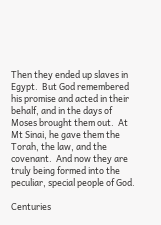Then they ended up slaves in Egypt.  But God remembered his promise and acted in their behalf, and in the days of Moses brought them out.  At Mt Sinai, he gave them the Torah, the law, and the covenant.  And now they are truly being formed into the peculiar, special people of God.

Centuries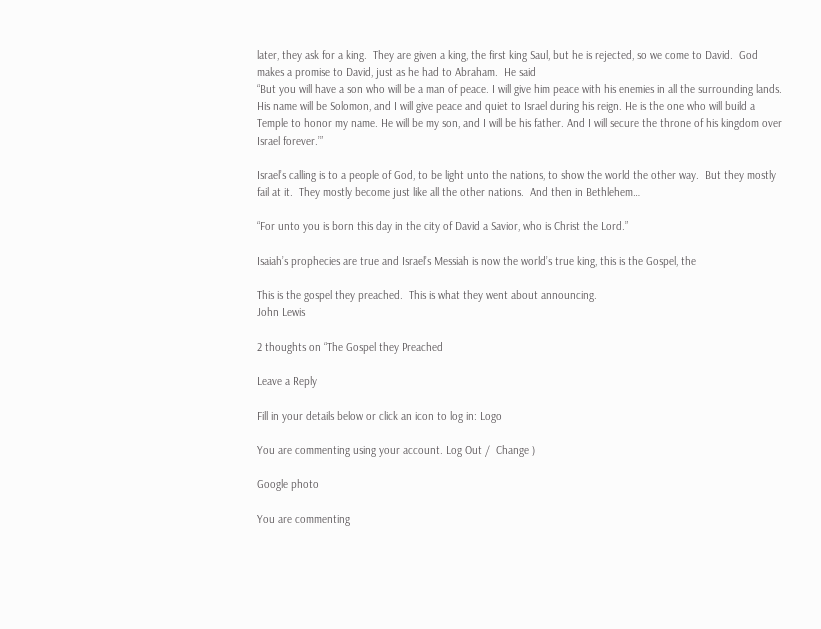later, they ask for a king.  They are given a king, the first king Saul, but he is rejected, so we come to David.  God makes a promise to David, just as he had to Abraham.  He said
“But you will have a son who will be a man of peace. I will give him peace with his enemies in all the surrounding lands. His name will be Solomon, and I will give peace and quiet to Israel during his reign. He is the one who will build a Temple to honor my name. He will be my son, and I will be his father. And I will secure the throne of his kingdom over Israel forever.’”

Israel’s calling is to a people of God, to be light unto the nations, to show the world the other way.  But they mostly fail at it.  They mostly become just like all the other nations.  And then in Bethlehem…

“For unto you is born this day in the city of David a Savior, who is Christ the Lord.”

Isaiah’s prophecies are true and Israel’s Messiah is now the world’s true king, this is the Gospel, the

This is the gospel they preached.  This is what they went about announcing.
John Lewis

2 thoughts on “The Gospel they Preached

Leave a Reply

Fill in your details below or click an icon to log in: Logo

You are commenting using your account. Log Out /  Change )

Google photo

You are commenting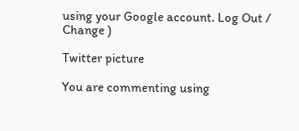using your Google account. Log Out /  Change )

Twitter picture

You are commenting using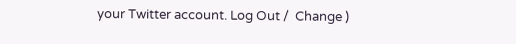your Twitter account. Log Out /  Change )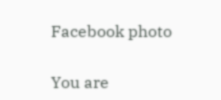Facebook photo

You are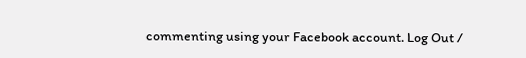commenting using your Facebook account. Log Out /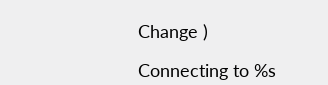Change )

Connecting to %s